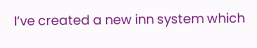I’ve created a new inn system which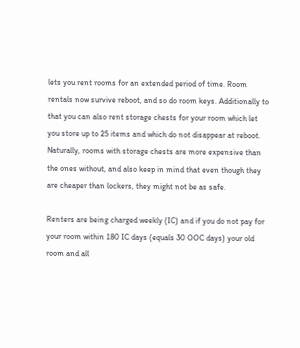lets you rent rooms for an extended period of time. Room rentals now survive reboot, and so do room keys. Additionally to that you can also rent storage chests for your room which let you store up to 25 items and which do not disappear at reboot. Naturally, rooms with storage chests are more expensive than the ones without, and also keep in mind that even though they are cheaper than lockers, they might not be as safe.

Renters are being charged weekly (IC) and if you do not pay for your room within 180 IC days (equals 30 OOC days) your old room and all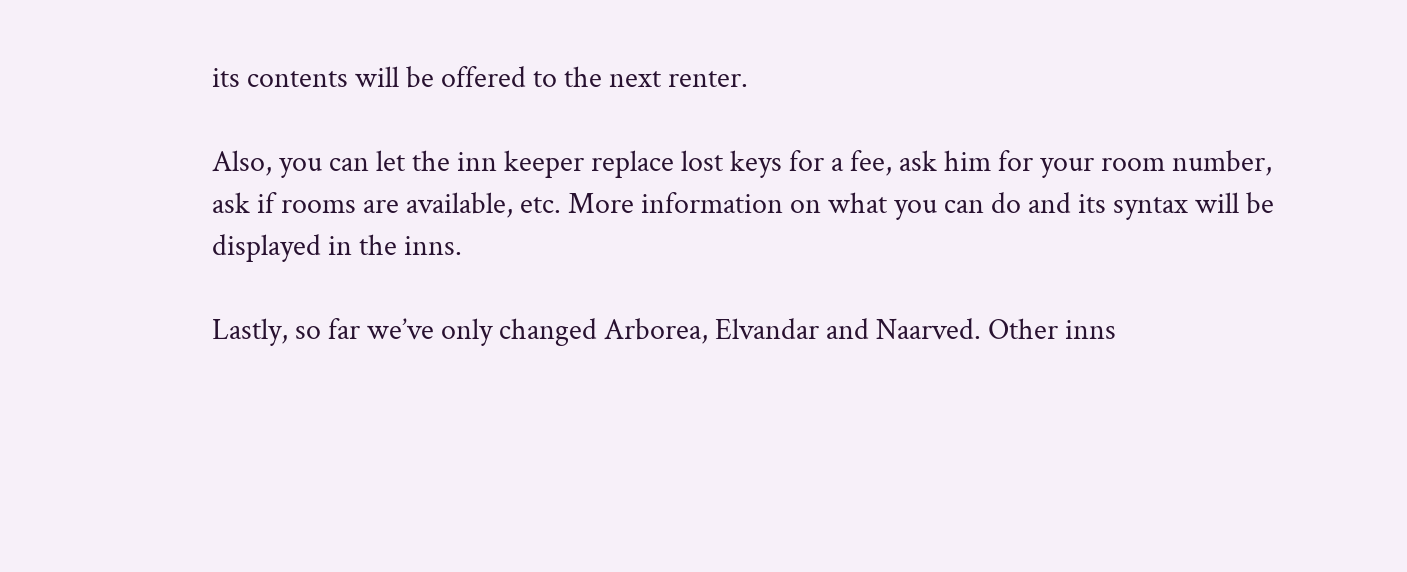its contents will be offered to the next renter.

Also, you can let the inn keeper replace lost keys for a fee, ask him for your room number, ask if rooms are available, etc. More information on what you can do and its syntax will be displayed in the inns.

Lastly, so far we’ve only changed Arborea, Elvandar and Naarved. Other inns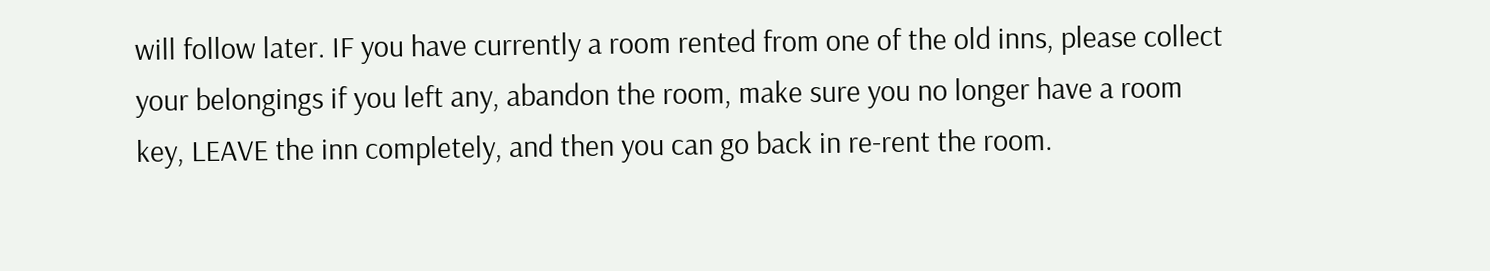will follow later. IF you have currently a room rented from one of the old inns, please collect your belongings if you left any, abandon the room, make sure you no longer have a room key, LEAVE the inn completely, and then you can go back in re-rent the room.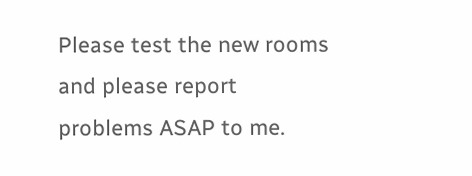Please test the new rooms and please report problems ASAP to me.